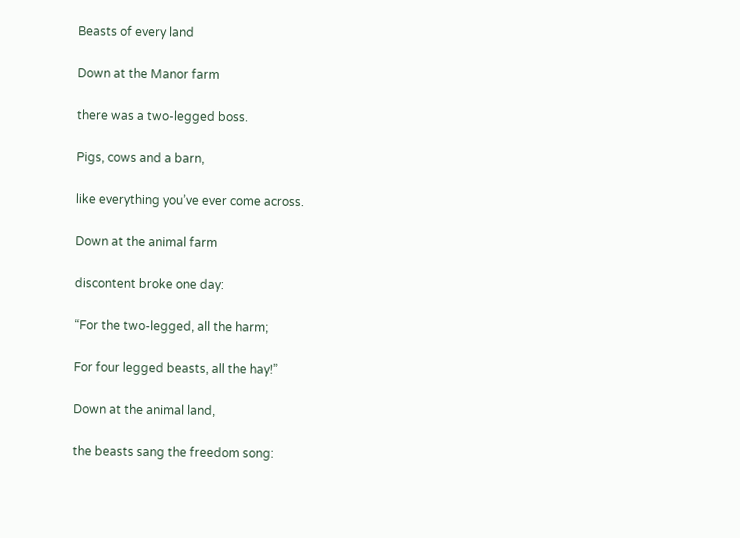Beasts of every land

Down at the Manor farm

there was a two-legged boss.

Pigs, cows and a barn,

like everything you’ve ever come across.

Down at the animal farm

discontent broke one day:

“For the two-legged, all the harm;

For four legged beasts, all the hay!”

Down at the animal land,

the beasts sang the freedom song: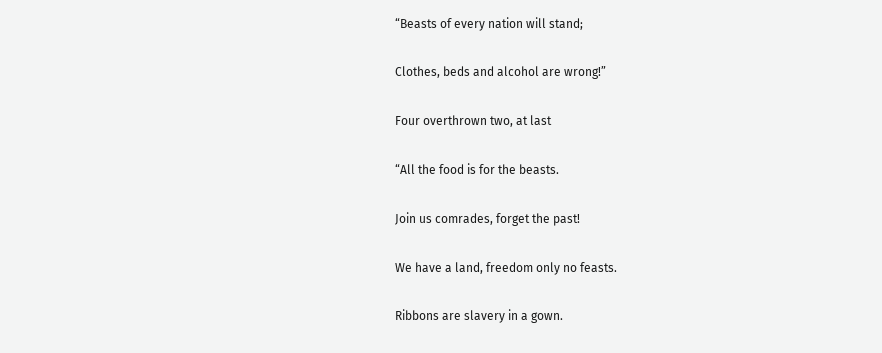“Beasts of every nation will stand;

Clothes, beds and alcohol are wrong!”

Four overthrown two, at last

“All the food is for the beasts.

Join us comrades, forget the past!

We have a land, freedom only no feasts.

Ribbons are slavery in a gown.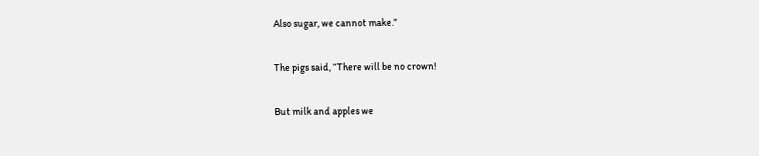Also sugar, we cannot make.”

The pigs said, “There will be no crown!

But milk and apples we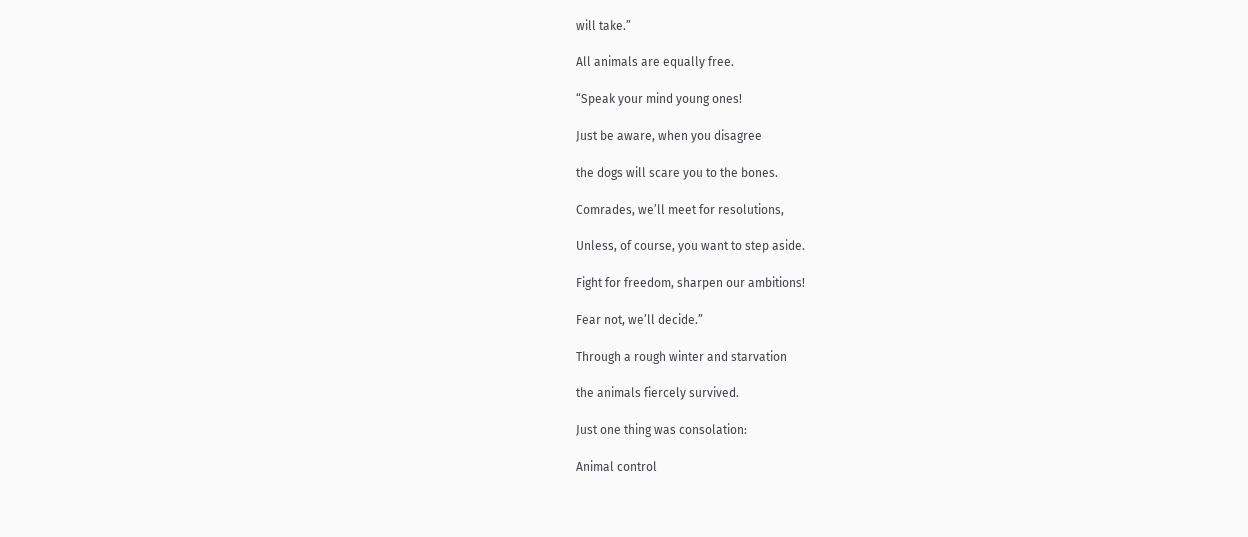will take.”

All animals are equally free.

“Speak your mind young ones!

Just be aware, when you disagree

the dogs will scare you to the bones.

Comrades, we’ll meet for resolutions,

Unless, of course, you want to step aside.

Fight for freedom, sharpen our ambitions!

Fear not, we’ll decide.”

Through a rough winter and starvation

the animals fiercely survived.

Just one thing was consolation:

Animal control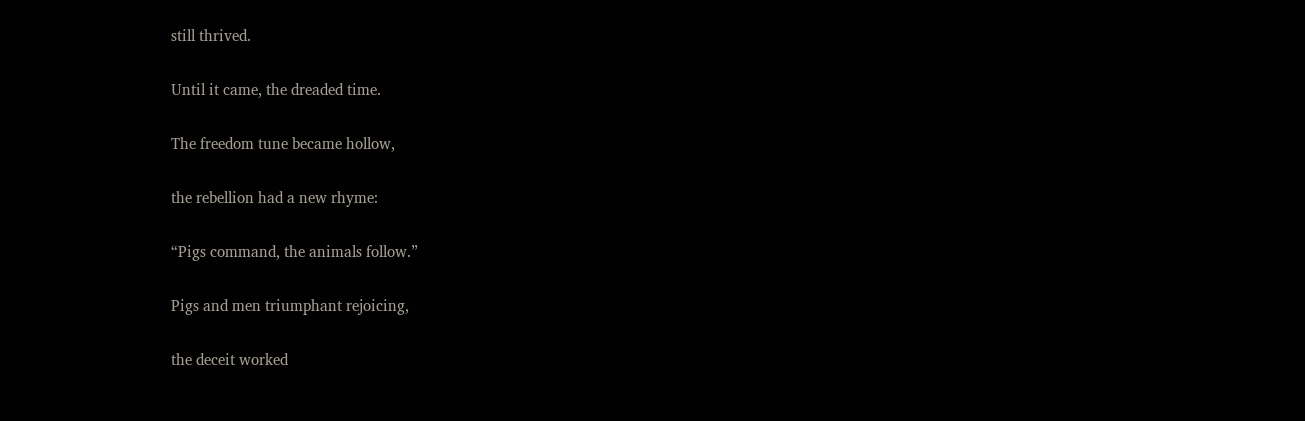still thrived.

Until it came, the dreaded time.

The freedom tune became hollow,

the rebellion had a new rhyme:

“Pigs command, the animals follow.”

Pigs and men triumphant rejoicing,

the deceit worked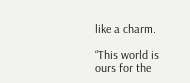like a charm.

“This world is ours for the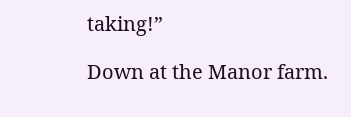taking!”

Down at the Manor farm.